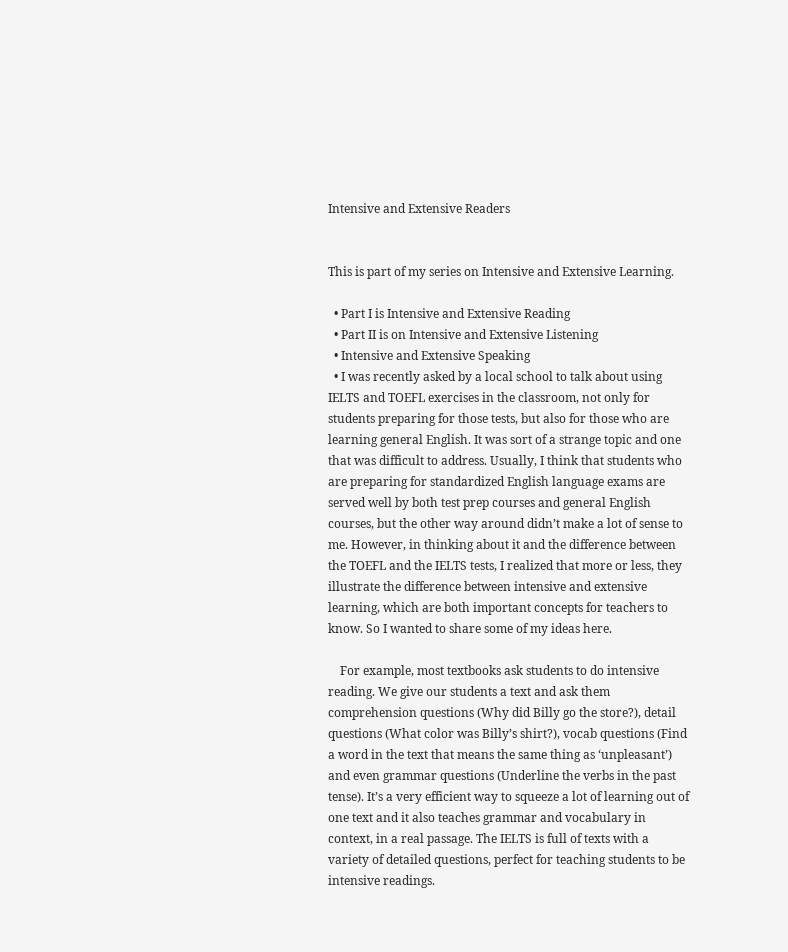Intensive and Extensive Readers


This is part of my series on Intensive and Extensive Learning.

  • Part I is Intensive and Extensive Reading
  • Part II is on Intensive and Extensive Listening
  • Intensive and Extensive Speaking
  • I was recently asked by a local school to talk about using IELTS and TOEFL exercises in the classroom, not only for students preparing for those tests, but also for those who are learning general English. It was sort of a strange topic and one that was difficult to address. Usually, I think that students who are preparing for standardized English language exams are served well by both test prep courses and general English courses, but the other way around didn’t make a lot of sense to me. However, in thinking about it and the difference between the TOEFL and the IELTS tests, I realized that more or less, they illustrate the difference between intensive and extensive learning, which are both important concepts for teachers to know. So I wanted to share some of my ideas here.

    For example, most textbooks ask students to do intensive reading. We give our students a text and ask them comprehension questions (Why did Billy go the store?), detail questions (What color was Billy’s shirt?), vocab questions (Find a word in the text that means the same thing as ‘unpleasant’) and even grammar questions (Underline the verbs in the past tense). It’s a very efficient way to squeeze a lot of learning out of one text and it also teaches grammar and vocabulary in context, in a real passage. The IELTS is full of texts with a variety of detailed questions, perfect for teaching students to be intensive readings.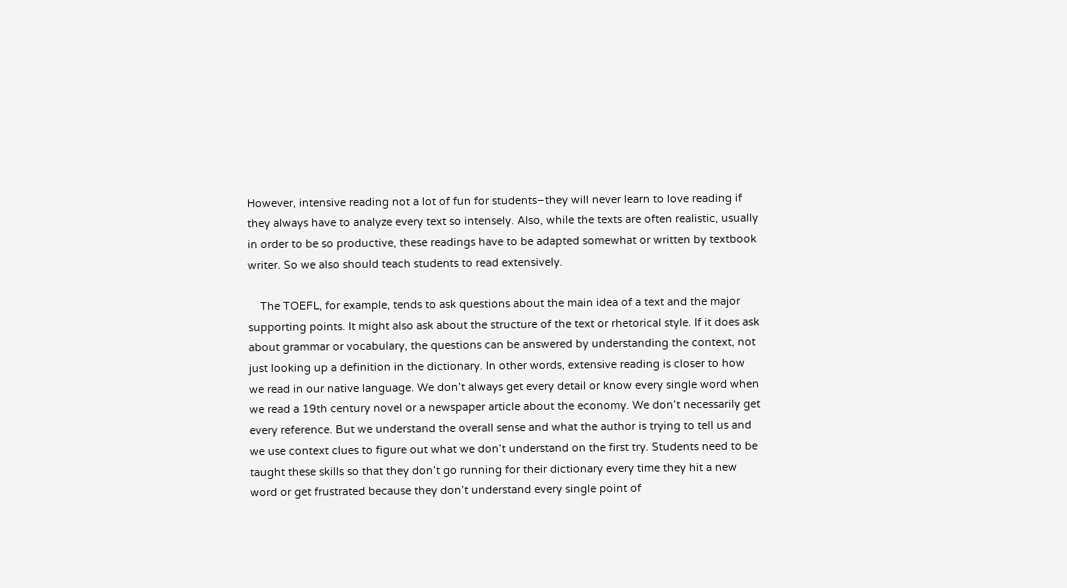However, intensive reading not a lot of fun for students–they will never learn to love reading if they always have to analyze every text so intensely. Also, while the texts are often realistic, usually in order to be so productive, these readings have to be adapted somewhat or written by textbook writer. So we also should teach students to read extensively.

    The TOEFL, for example, tends to ask questions about the main idea of a text and the major supporting points. It might also ask about the structure of the text or rhetorical style. If it does ask about grammar or vocabulary, the questions can be answered by understanding the context, not just looking up a definition in the dictionary. In other words, extensive reading is closer to how we read in our native language. We don’t always get every detail or know every single word when we read a 19th century novel or a newspaper article about the economy. We don’t necessarily get every reference. But we understand the overall sense and what the author is trying to tell us and we use context clues to figure out what we don’t understand on the first try. Students need to be taught these skills so that they don’t go running for their dictionary every time they hit a new word or get frustrated because they don’t understand every single point of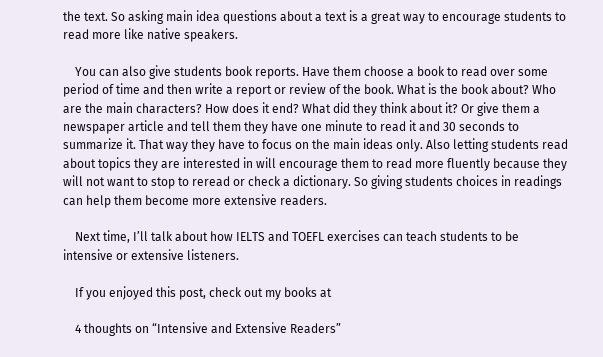the text. So asking main idea questions about a text is a great way to encourage students to read more like native speakers.

    You can also give students book reports. Have them choose a book to read over some period of time and then write a report or review of the book. What is the book about? Who are the main characters? How does it end? What did they think about it? Or give them a newspaper article and tell them they have one minute to read it and 30 seconds to summarize it. That way they have to focus on the main ideas only. Also letting students read about topics they are interested in will encourage them to read more fluently because they will not want to stop to reread or check a dictionary. So giving students choices in readings can help them become more extensive readers.

    Next time, I’ll talk about how IELTS and TOEFL exercises can teach students to be intensive or extensive listeners.

    If you enjoyed this post, check out my books at

    4 thoughts on “Intensive and Extensive Readers”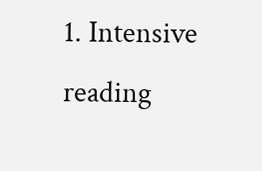1. Intensive reading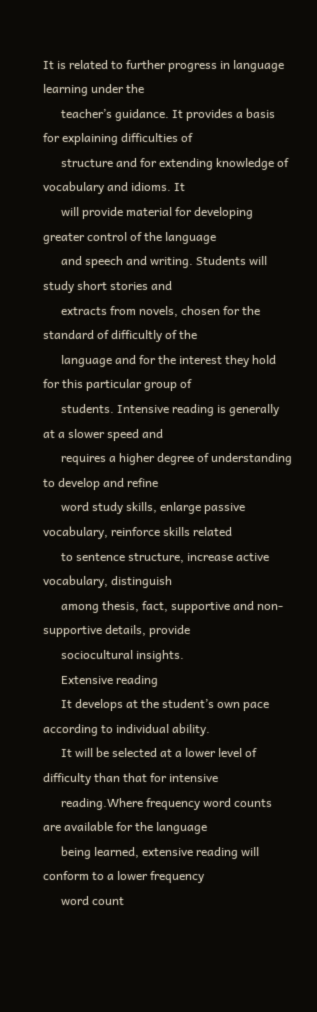It is related to further progress in language learning under the
      teacher’s guidance. It provides a basis for explaining difficulties of
      structure and for extending knowledge of vocabulary and idioms. It
      will provide material for developing greater control of the language
      and speech and writing. Students will study short stories and
      extracts from novels, chosen for the standard of difficultly of the
      language and for the interest they hold for this particular group of
      students. Intensive reading is generally at a slower speed and
      requires a higher degree of understanding to develop and refine
      word study skills, enlarge passive vocabulary, reinforce skills related
      to sentence structure, increase active vocabulary, distinguish
      among thesis, fact, supportive and non-supportive details, provide
      sociocultural insights.
      Extensive reading
      It develops at the student’s own pace according to individual ability.
      It will be selected at a lower level of difficulty than that for intensive
      reading.Where frequency word counts are available for the language
      being learned, extensive reading will conform to a lower frequency
      word count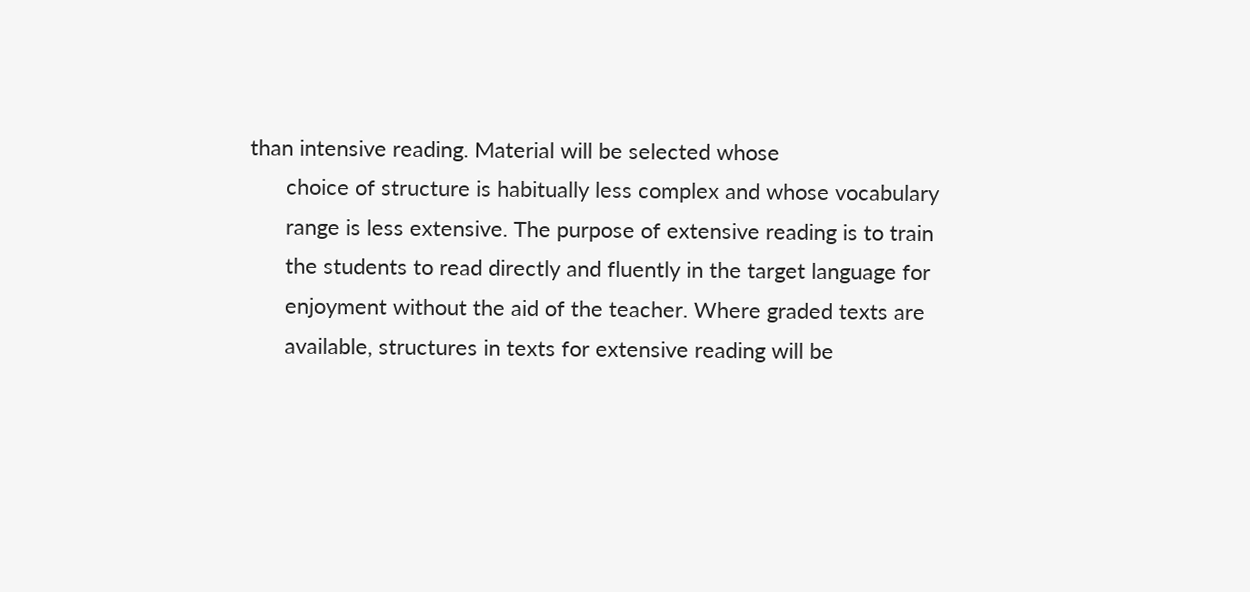than intensive reading. Material will be selected whose
      choice of structure is habitually less complex and whose vocabulary
      range is less extensive. The purpose of extensive reading is to train
      the students to read directly and fluently in the target language for
      enjoyment without the aid of the teacher. Where graded texts are
      available, structures in texts for extensive reading will be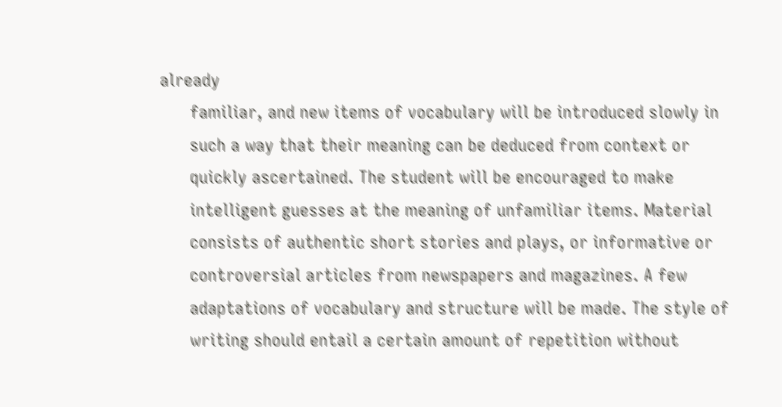already
      familiar, and new items of vocabulary will be introduced slowly in
      such a way that their meaning can be deduced from context or
      quickly ascertained. The student will be encouraged to make
      intelligent guesses at the meaning of unfamiliar items. Material
      consists of authentic short stories and plays, or informative or
      controversial articles from newspapers and magazines. A few
      adaptations of vocabulary and structure will be made. The style of
      writing should entail a certain amount of repetition without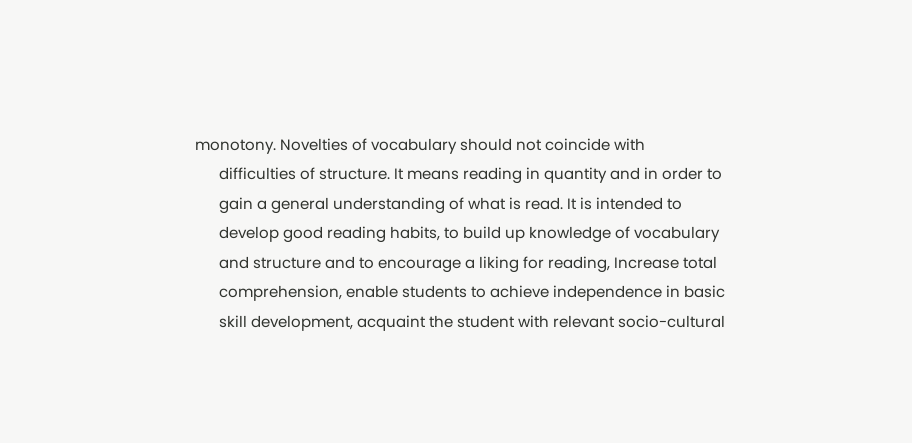monotony. Novelties of vocabulary should not coincide with
      difficulties of structure. It means reading in quantity and in order to
      gain a general understanding of what is read. It is intended to
      develop good reading habits, to build up knowledge of vocabulary
      and structure and to encourage a liking for reading, Increase total
      comprehension, enable students to achieve independence in basic
      skill development, acquaint the student with relevant socio-cultural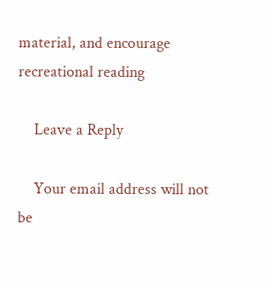material, and encourage recreational reading

    Leave a Reply

    Your email address will not be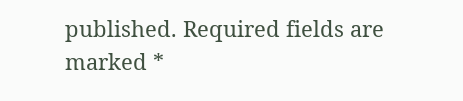published. Required fields are marked *